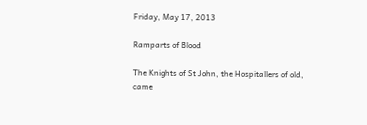Friday, May 17, 2013

Ramparts of Blood

The Knights of St John, the Hospitallers of old, came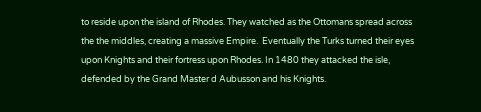to reside upon the island of Rhodes. They watched as the Ottomans spread across the the middles, creating a massive Empire.  Eventually the Turks turned their eyes upon Knights and their fortress upon Rhodes. In 1480 they attacked the isle, defended by the Grand Master d Aubusson and his Knights.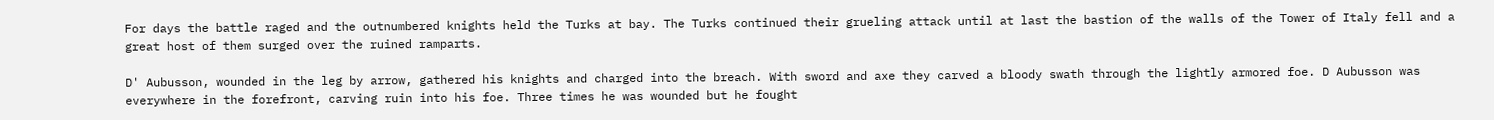For days the battle raged and the outnumbered knights held the Turks at bay. The Turks continued their grueling attack until at last the bastion of the walls of the Tower of Italy fell and a great host of them surged over the ruined ramparts.

D' Aubusson, wounded in the leg by arrow, gathered his knights and charged into the breach. With sword and axe they carved a bloody swath through the lightly armored foe. D Aubusson was everywhere in the forefront, carving ruin into his foe. Three times he was wounded but he fought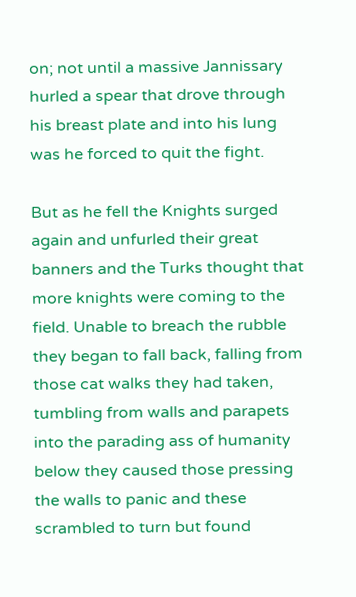on; not until a massive Jannissary hurled a spear that drove through his breast plate and into his lung was he forced to quit the fight.

But as he fell the Knights surged again and unfurled their great banners and the Turks thought that more knights were coming to the field. Unable to breach the rubble they began to fall back, falling from those cat walks they had taken, tumbling from walls and parapets into the parading ass of humanity below they caused those pressing the walls to panic and these scrambled to turn but found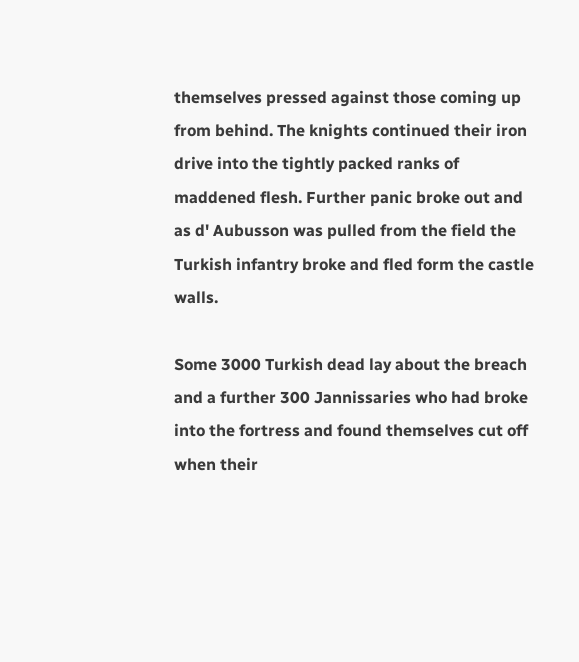themselves pressed against those coming up from behind. The knights continued their iron drive into the tightly packed ranks of maddened flesh. Further panic broke out and as d' Aubusson was pulled from the field the Turkish infantry broke and fled form the castle walls.

Some 3000 Turkish dead lay about the breach and a further 300 Jannissaries who had broke into the fortress and found themselves cut off when their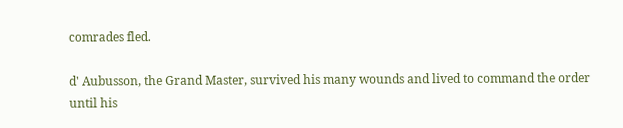comrades fled.

d' Aubusson, the Grand Master, survived his many wounds and lived to command the order until his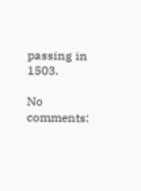passing in 1503.

No comments: